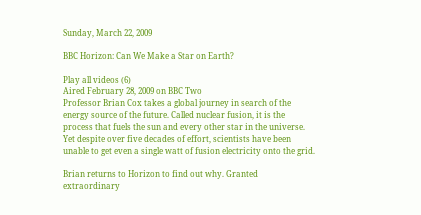Sunday, March 22, 2009

BBC Horizon: Can We Make a Star on Earth?

Play all videos (6)
Aired February 28, 2009 on BBC Two
Professor Brian Cox takes a global journey in search of the energy source of the future. Called nuclear fusion, it is the process that fuels the sun and every other star in the universe. Yet despite over five decades of effort, scientists have been unable to get even a single watt of fusion electricity onto the grid.

Brian returns to Horizon to find out why. Granted extraordinary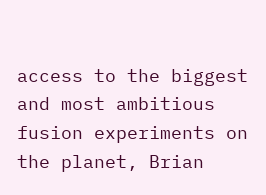access to the biggest and most ambitious fusion experiments on the planet, Brian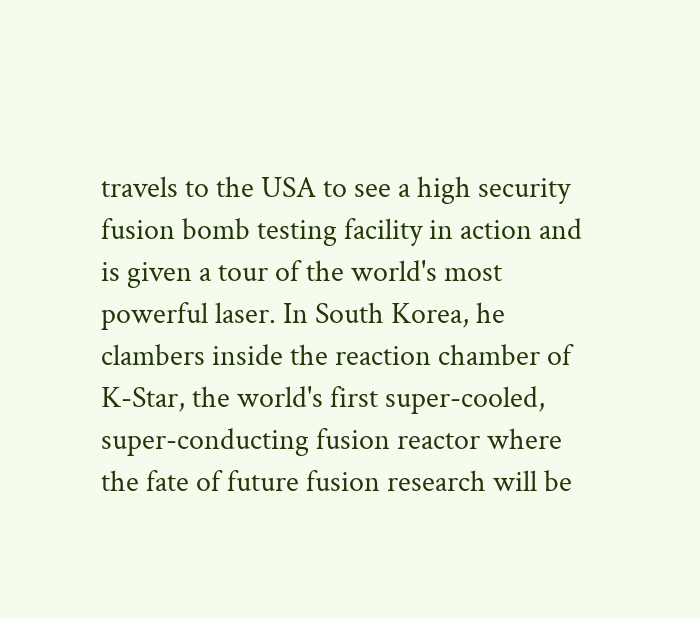travels to the USA to see a high security fusion bomb testing facility in action and is given a tour of the world's most powerful laser. In South Korea, he clambers inside the reaction chamber of K-Star, the world's first super-cooled, super-conducting fusion reactor where the fate of future fusion research will be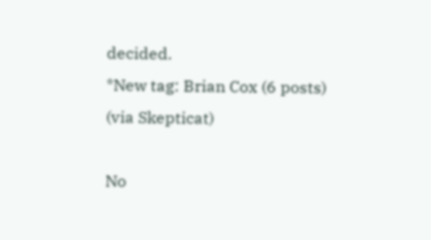decided.
*New tag: Brian Cox (6 posts)
(via Skepticat)

No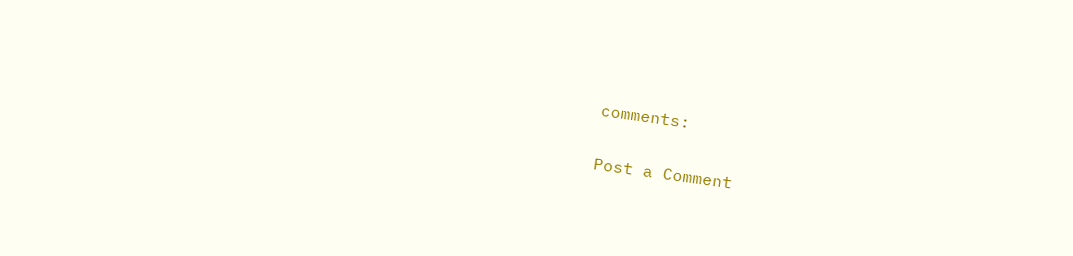comments:

Post a Comment